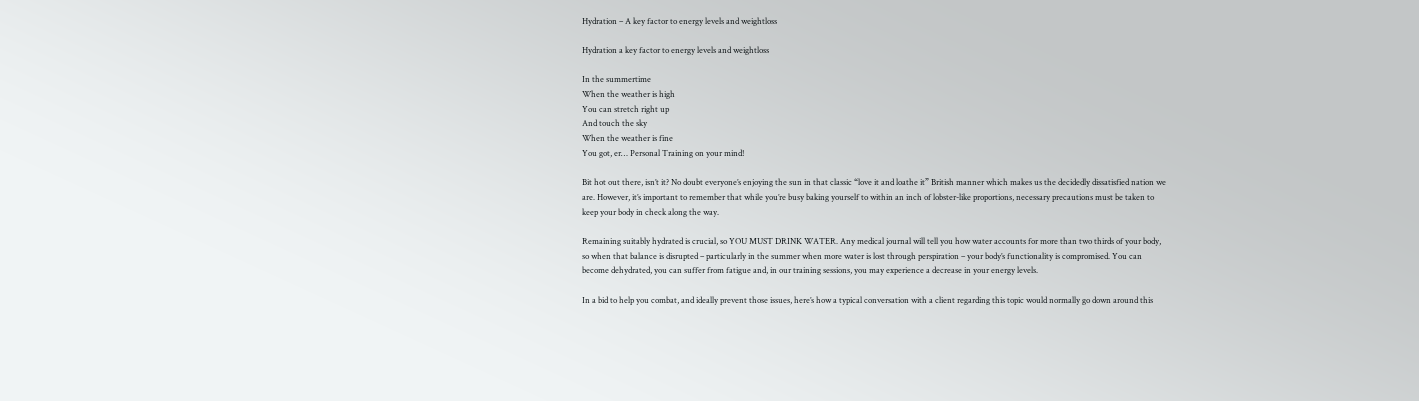Hydration – A key factor to energy levels and weightloss

Hydration a key factor to energy levels and weightloss

In the summertime
When the weather is high
You can stretch right up
And touch the sky
When the weather is fine
You got, er… Personal Training on your mind!

Bit hot out there, isn’t it? No doubt everyone’s enjoying the sun in that classic “love it and loathe it” British manner which makes us the decidedly dissatisfied nation we are. However, it’s important to remember that while you’re busy baking yourself to within an inch of lobster-like proportions, necessary precautions must be taken to keep your body in check along the way.

Remaining suitably hydrated is crucial, so YOU MUST DRINK WATER. Any medical journal will tell you how water accounts for more than two thirds of your body, so when that balance is disrupted – particularly in the summer when more water is lost through perspiration – your body’s functionality is compromised. You can become dehydrated, you can suffer from fatigue and, in our training sessions, you may experience a decrease in your energy levels.

In a bid to help you combat, and ideally prevent those issues, here’s how a typical conversation with a client regarding this topic would normally go down around this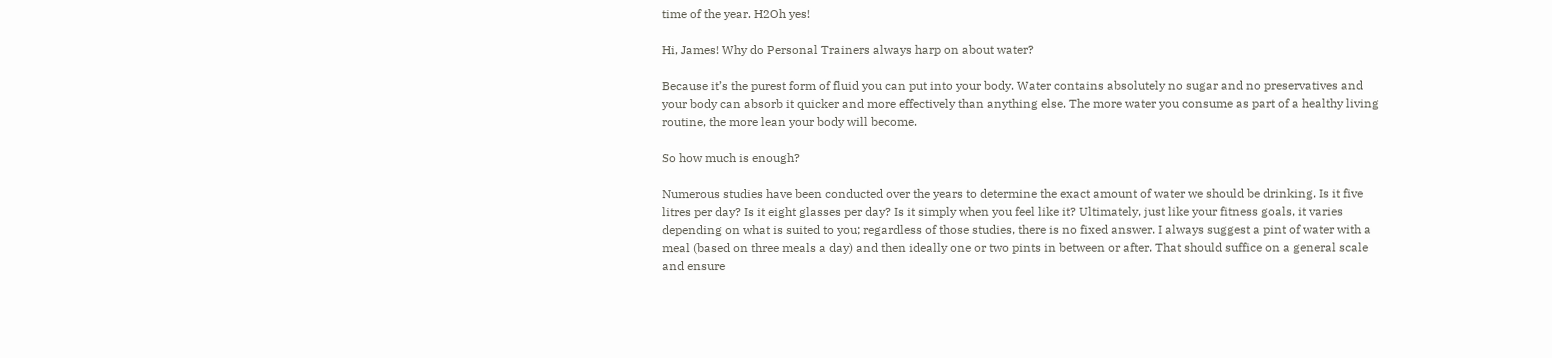time of the year. H2Oh yes!

Hi, James! Why do Personal Trainers always harp on about water?

Because it’s the purest form of fluid you can put into your body. Water contains absolutely no sugar and no preservatives and your body can absorb it quicker and more effectively than anything else. The more water you consume as part of a healthy living routine, the more lean your body will become.

So how much is enough?

Numerous studies have been conducted over the years to determine the exact amount of water we should be drinking. Is it five litres per day? Is it eight glasses per day? Is it simply when you feel like it? Ultimately, just like your fitness goals, it varies depending on what is suited to you; regardless of those studies, there is no fixed answer. I always suggest a pint of water with a meal (based on three meals a day) and then ideally one or two pints in between or after. That should suffice on a general scale and ensure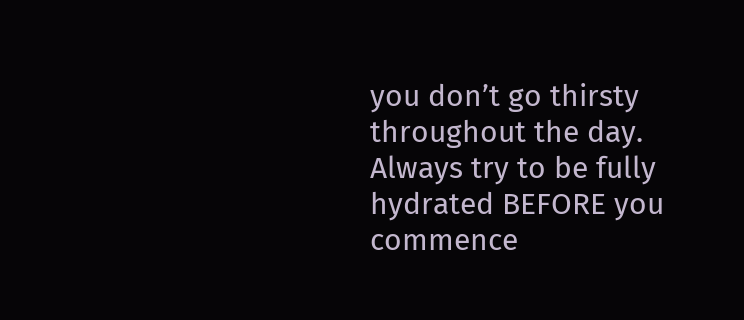you don’t go thirsty throughout the day. Always try to be fully hydrated BEFORE you commence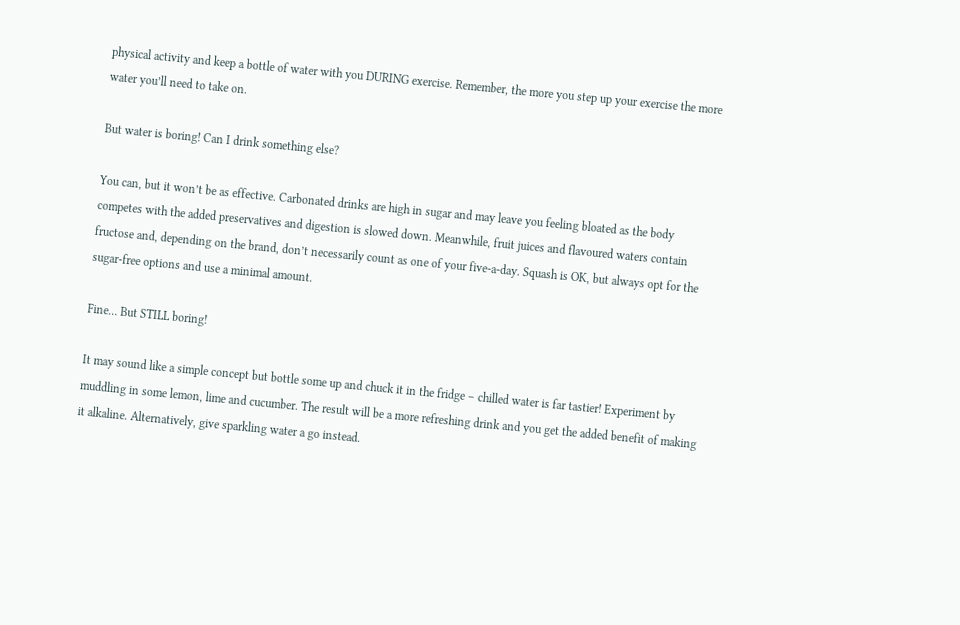physical activity and keep a bottle of water with you DURING exercise. Remember, the more you step up your exercise the more water you’ll need to take on.

But water is boring! Can I drink something else?

You can, but it won’t be as effective. Carbonated drinks are high in sugar and may leave you feeling bloated as the body competes with the added preservatives and digestion is slowed down. Meanwhile, fruit juices and flavoured waters contain fructose and, depending on the brand, don’t necessarily count as one of your five-a-day. Squash is OK, but always opt for the sugar-free options and use a minimal amount.

Fine… But STILL boring!

It may sound like a simple concept but bottle some up and chuck it in the fridge – chilled water is far tastier! Experiment by muddling in some lemon, lime and cucumber. The result will be a more refreshing drink and you get the added benefit of making it alkaline. Alternatively, give sparkling water a go instead.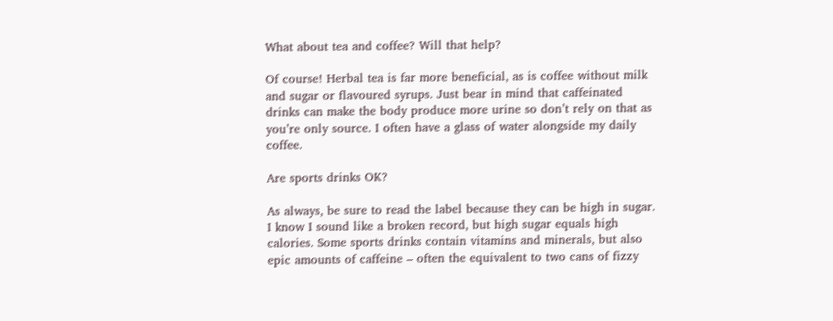What about tea and coffee? Will that help?

Of course! Herbal tea is far more beneficial, as is coffee without milk and sugar or flavoured syrups. Just bear in mind that caffeinated drinks can make the body produce more urine so don’t rely on that as you’re only source. I often have a glass of water alongside my daily coffee.

Are sports drinks OK?

As always, be sure to read the label because they can be high in sugar. I know I sound like a broken record, but high sugar equals high calories. Some sports drinks contain vitamins and minerals, but also epic amounts of caffeine – often the equivalent to two cans of fizzy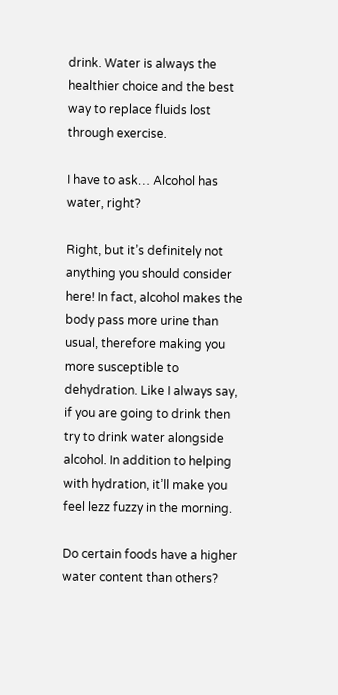drink. Water is always the healthier choice and the best way to replace fluids lost through exercise.

I have to ask… Alcohol has water, right?

Right, but it’s definitely not anything you should consider here! In fact, alcohol makes the body pass more urine than usual, therefore making you more susceptible to dehydration. Like I always say, if you are going to drink then try to drink water alongside alcohol. In addition to helping with hydration, it’ll make you feel lezz fuzzy in the morning.

Do certain foods have a higher water content than others?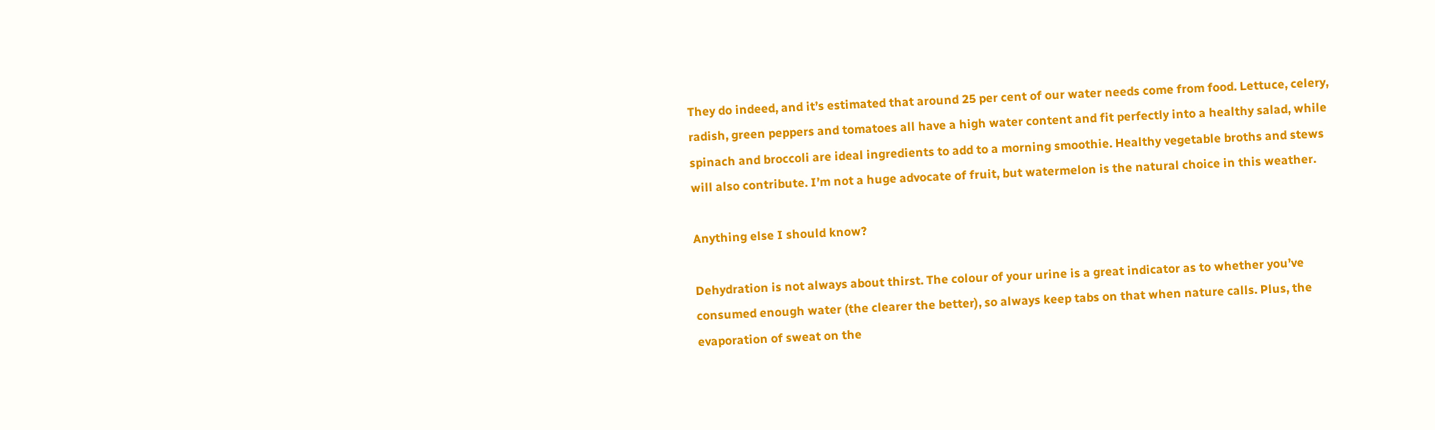They do indeed, and it’s estimated that around 25 per cent of our water needs come from food. Lettuce, celery, radish, green peppers and tomatoes all have a high water content and fit perfectly into a healthy salad, while spinach and broccoli are ideal ingredients to add to a morning smoothie. Healthy vegetable broths and stews will also contribute. I’m not a huge advocate of fruit, but watermelon is the natural choice in this weather.

Anything else I should know?

Dehydration is not always about thirst. The colour of your urine is a great indicator as to whether you’ve consumed enough water (the clearer the better), so always keep tabs on that when nature calls. Plus, the evaporation of sweat on the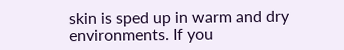skin is sped up in warm and dry environments. If you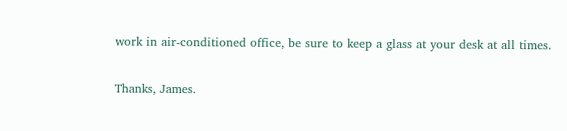work in air-conditioned office, be sure to keep a glass at your desk at all times.

Thanks, James.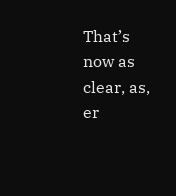That’s now as clear, as, er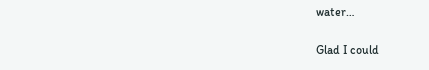water…

Glad I could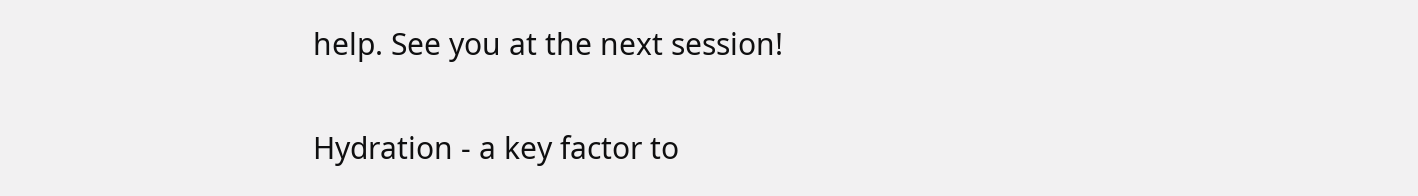help. See you at the next session!

Hydration - a key factor to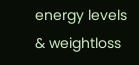energy levels & weightloss